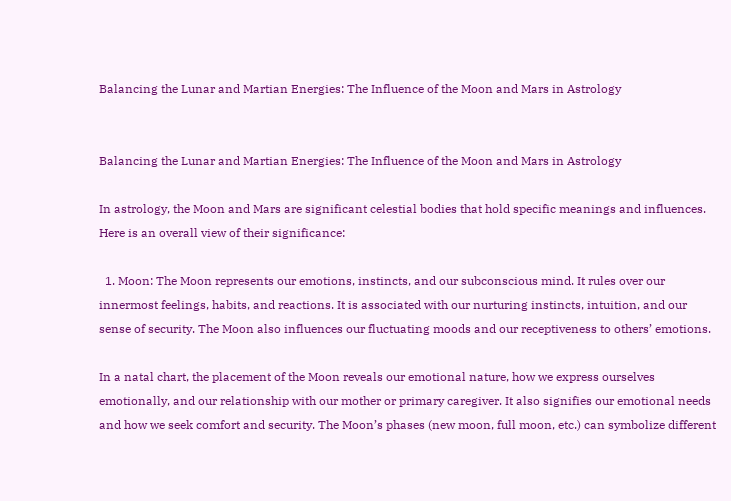Balancing the Lunar and Martian Energies: The Influence of the Moon and Mars in Astrology


Balancing the Lunar and Martian Energies: The Influence of the Moon and Mars in Astrology

In astrology, the Moon and Mars are significant celestial bodies that hold specific meanings and influences. Here is an overall view of their significance:

  1. Moon: The Moon represents our emotions, instincts, and our subconscious mind. It rules over our innermost feelings, habits, and reactions. It is associated with our nurturing instincts, intuition, and our sense of security. The Moon also influences our fluctuating moods and our receptiveness to others’ emotions.

In a natal chart, the placement of the Moon reveals our emotional nature, how we express ourselves emotionally, and our relationship with our mother or primary caregiver. It also signifies our emotional needs and how we seek comfort and security. The Moon’s phases (new moon, full moon, etc.) can symbolize different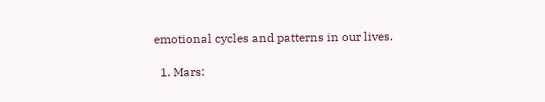emotional cycles and patterns in our lives.

  1. Mars: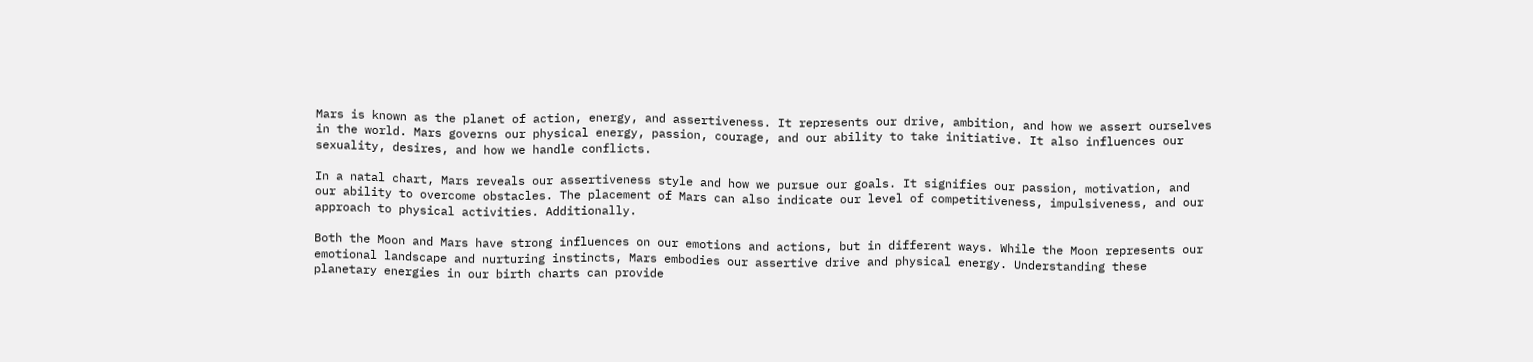Mars is known as the planet of action, energy, and assertiveness. It represents our drive, ambition, and how we assert ourselves in the world. Mars governs our physical energy, passion, courage, and our ability to take initiative. It also influences our sexuality, desires, and how we handle conflicts.

In a natal chart, Mars reveals our assertiveness style and how we pursue our goals. It signifies our passion, motivation, and our ability to overcome obstacles. The placement of Mars can also indicate our level of competitiveness, impulsiveness, and our approach to physical activities. Additionally.

Both the Moon and Mars have strong influences on our emotions and actions, but in different ways. While the Moon represents our emotional landscape and nurturing instincts, Mars embodies our assertive drive and physical energy. Understanding these planetary energies in our birth charts can provide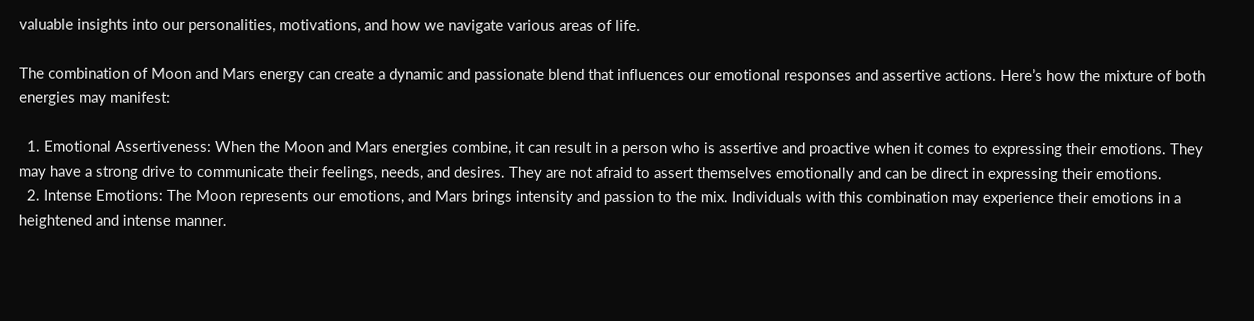valuable insights into our personalities, motivations, and how we navigate various areas of life.

The combination of Moon and Mars energy can create a dynamic and passionate blend that influences our emotional responses and assertive actions. Here’s how the mixture of both energies may manifest:

  1. Emotional Assertiveness: When the Moon and Mars energies combine, it can result in a person who is assertive and proactive when it comes to expressing their emotions. They may have a strong drive to communicate their feelings, needs, and desires. They are not afraid to assert themselves emotionally and can be direct in expressing their emotions.
  2. Intense Emotions: The Moon represents our emotions, and Mars brings intensity and passion to the mix. Individuals with this combination may experience their emotions in a heightened and intense manner.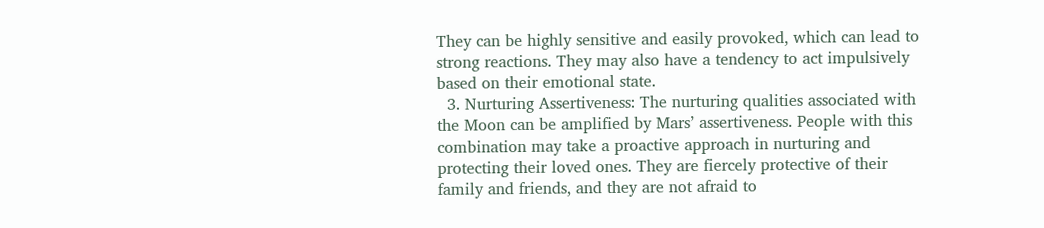They can be highly sensitive and easily provoked, which can lead to strong reactions. They may also have a tendency to act impulsively based on their emotional state.
  3. Nurturing Assertiveness: The nurturing qualities associated with the Moon can be amplified by Mars’ assertiveness. People with this combination may take a proactive approach in nurturing and protecting their loved ones. They are fiercely protective of their family and friends, and they are not afraid to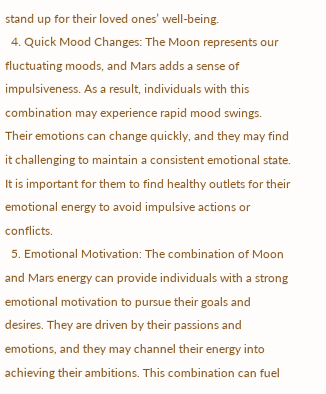stand up for their loved ones’ well-being.
  4. Quick Mood Changes: The Moon represents our fluctuating moods, and Mars adds a sense of impulsiveness. As a result, individuals with this combination may experience rapid mood swings. Their emotions can change quickly, and they may find it challenging to maintain a consistent emotional state. It is important for them to find healthy outlets for their emotional energy to avoid impulsive actions or conflicts.
  5. Emotional Motivation: The combination of Moon and Mars energy can provide individuals with a strong emotional motivation to pursue their goals and desires. They are driven by their passions and emotions, and they may channel their energy into achieving their ambitions. This combination can fuel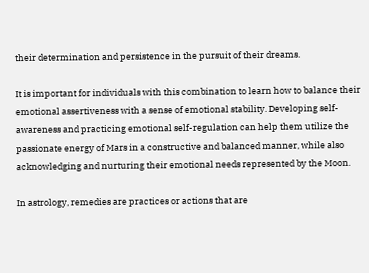their determination and persistence in the pursuit of their dreams.

It is important for individuals with this combination to learn how to balance their emotional assertiveness with a sense of emotional stability. Developing self-awareness and practicing emotional self-regulation can help them utilize the passionate energy of Mars in a constructive and balanced manner, while also acknowledging and nurturing their emotional needs represented by the Moon.

In astrology, remedies are practices or actions that are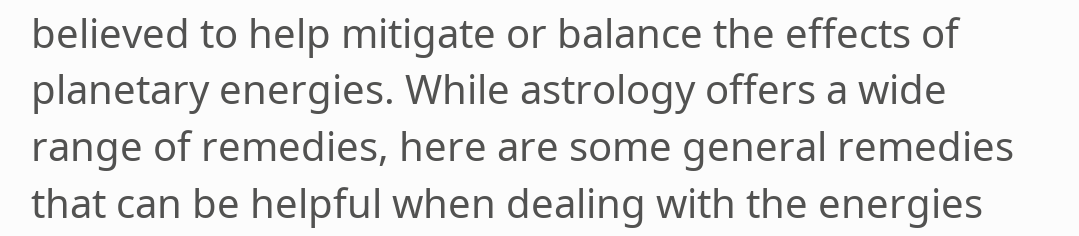believed to help mitigate or balance the effects of planetary energies. While astrology offers a wide range of remedies, here are some general remedies that can be helpful when dealing with the energies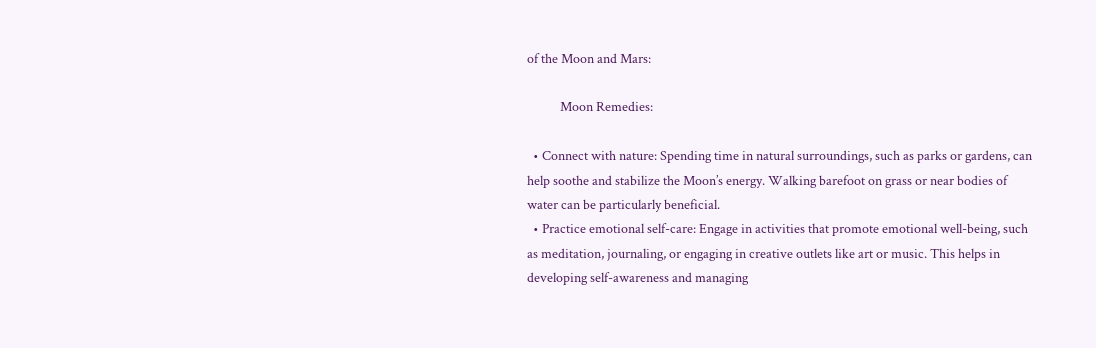of the Moon and Mars:

           Moon Remedies:

  • Connect with nature: Spending time in natural surroundings, such as parks or gardens, can help soothe and stabilize the Moon’s energy. Walking barefoot on grass or near bodies of water can be particularly beneficial.
  • Practice emotional self-care: Engage in activities that promote emotional well-being, such as meditation, journaling, or engaging in creative outlets like art or music. This helps in developing self-awareness and managing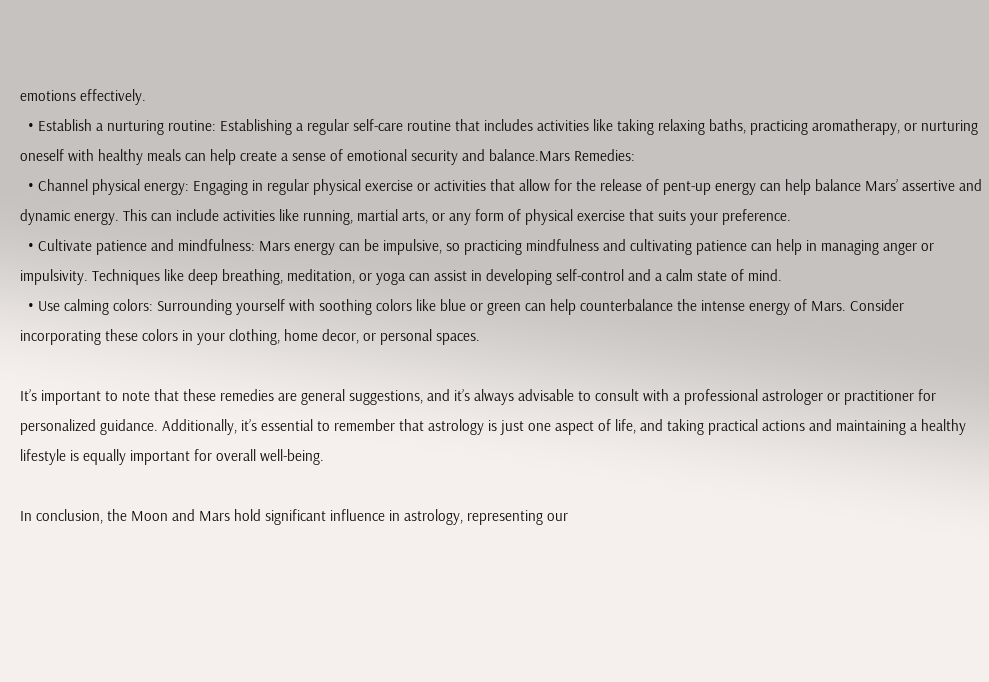emotions effectively.
  • Establish a nurturing routine: Establishing a regular self-care routine that includes activities like taking relaxing baths, practicing aromatherapy, or nurturing oneself with healthy meals can help create a sense of emotional security and balance.Mars Remedies:
  • Channel physical energy: Engaging in regular physical exercise or activities that allow for the release of pent-up energy can help balance Mars’ assertive and dynamic energy. This can include activities like running, martial arts, or any form of physical exercise that suits your preference.
  • Cultivate patience and mindfulness: Mars energy can be impulsive, so practicing mindfulness and cultivating patience can help in managing anger or impulsivity. Techniques like deep breathing, meditation, or yoga can assist in developing self-control and a calm state of mind.
  • Use calming colors: Surrounding yourself with soothing colors like blue or green can help counterbalance the intense energy of Mars. Consider incorporating these colors in your clothing, home decor, or personal spaces.

It’s important to note that these remedies are general suggestions, and it’s always advisable to consult with a professional astrologer or practitioner for personalized guidance. Additionally, it’s essential to remember that astrology is just one aspect of life, and taking practical actions and maintaining a healthy lifestyle is equally important for overall well-being.

In conclusion, the Moon and Mars hold significant influence in astrology, representing our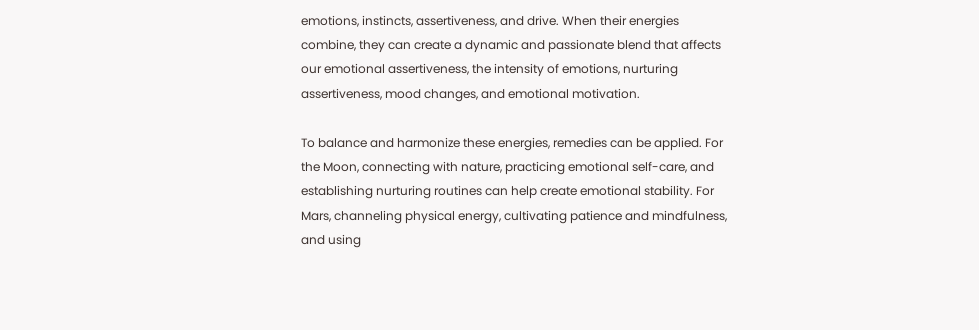emotions, instincts, assertiveness, and drive. When their energies combine, they can create a dynamic and passionate blend that affects our emotional assertiveness, the intensity of emotions, nurturing assertiveness, mood changes, and emotional motivation.

To balance and harmonize these energies, remedies can be applied. For the Moon, connecting with nature, practicing emotional self-care, and establishing nurturing routines can help create emotional stability. For Mars, channeling physical energy, cultivating patience and mindfulness, and using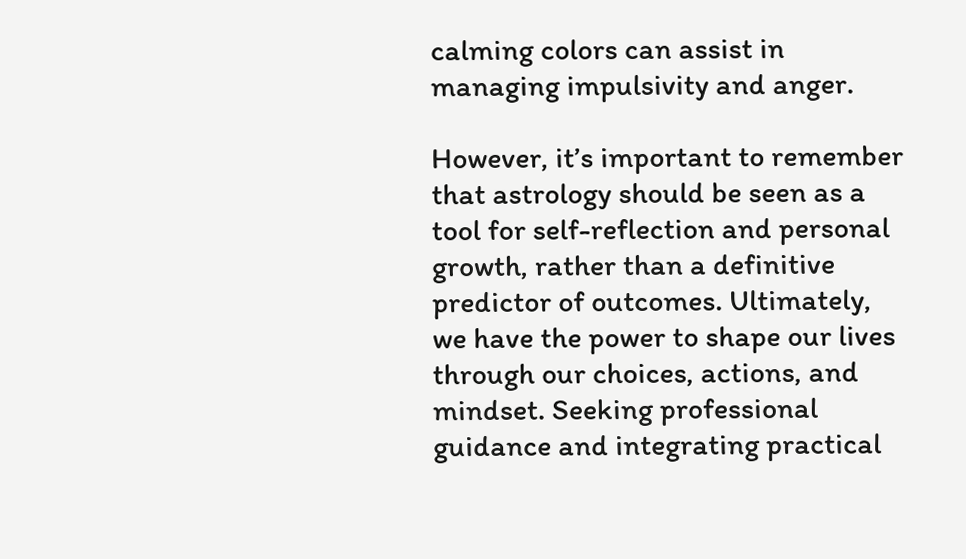calming colors can assist in managing impulsivity and anger.

However, it’s important to remember that astrology should be seen as a tool for self-reflection and personal growth, rather than a definitive predictor of outcomes. Ultimately, we have the power to shape our lives through our choices, actions, and mindset. Seeking professional guidance and integrating practical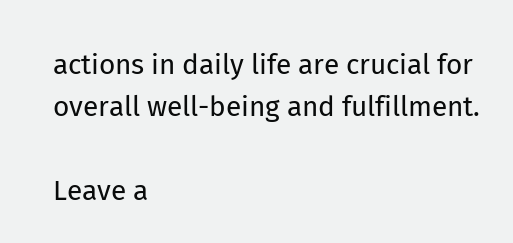actions in daily life are crucial for overall well-being and fulfillment.

Leave a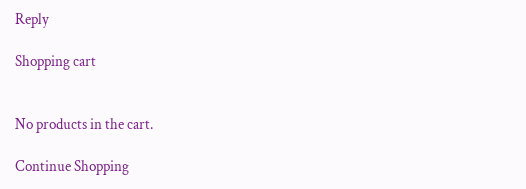Reply

Shopping cart


No products in the cart.

Continue Shopping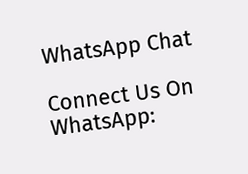WhatsApp Chat

Connect Us On WhatsApp: